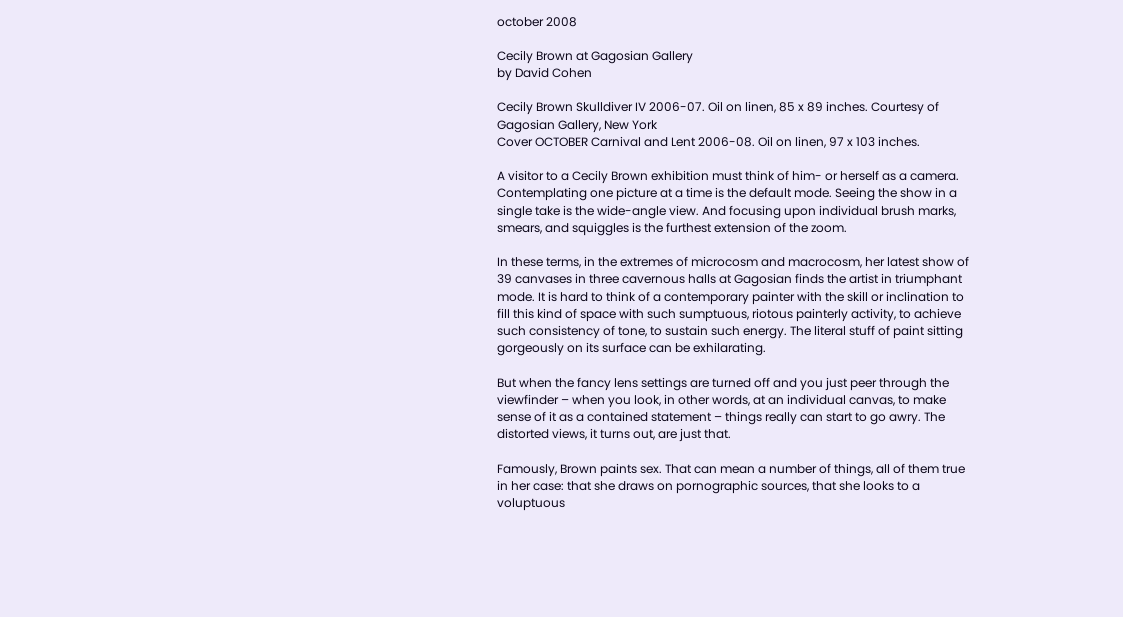october 2008

Cecily Brown at Gagosian Gallery
by David Cohen

Cecily Brown Skulldiver IV 2006-07. Oil on linen, 85 x 89 inches. Courtesy of Gagosian Gallery, New York
Cover OCTOBER Carnival and Lent 2006-08. Oil on linen, 97 x 103 inches.

A visitor to a Cecily Brown exhibition must think of him- or herself as a camera. Contemplating one picture at a time is the default mode. Seeing the show in a single take is the wide-angle view. And focusing upon individual brush marks, smears, and squiggles is the furthest extension of the zoom.

In these terms, in the extremes of microcosm and macrocosm, her latest show of 39 canvases in three cavernous halls at Gagosian finds the artist in triumphant mode. It is hard to think of a contemporary painter with the skill or inclination to fill this kind of space with such sumptuous, riotous painterly activity, to achieve such consistency of tone, to sustain such energy. The literal stuff of paint sitting gorgeously on its surface can be exhilarating.

But when the fancy lens settings are turned off and you just peer through the viewfinder – when you look, in other words, at an individual canvas, to make sense of it as a contained statement – things really can start to go awry. The distorted views, it turns out, are just that.

Famously, Brown paints sex. That can mean a number of things, all of them true in her case: that she draws on pornographic sources, that she looks to a voluptuous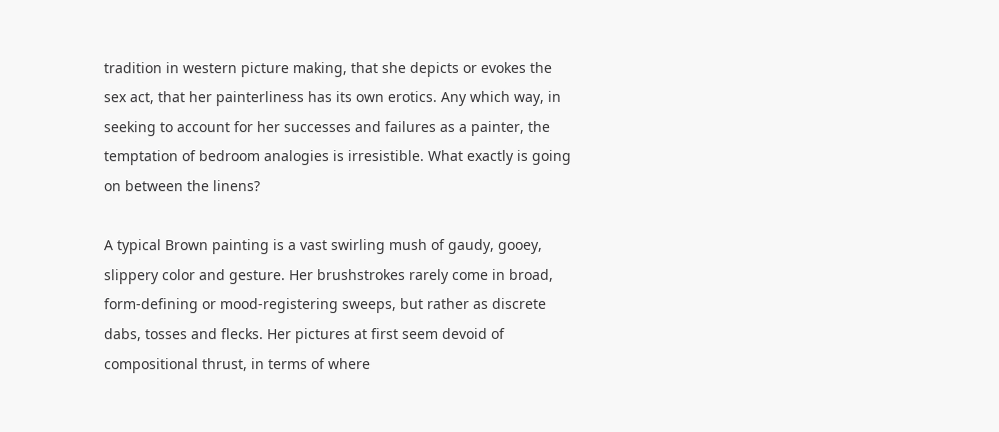tradition in western picture making, that she depicts or evokes the sex act, that her painterliness has its own erotics. Any which way, in seeking to account for her successes and failures as a painter, the temptation of bedroom analogies is irresistible. What exactly is going on between the linens?

A typical Brown painting is a vast swirling mush of gaudy, gooey, slippery color and gesture. Her brushstrokes rarely come in broad, form-defining or mood-registering sweeps, but rather as discrete dabs, tosses and flecks. Her pictures at first seem devoid of compositional thrust, in terms of where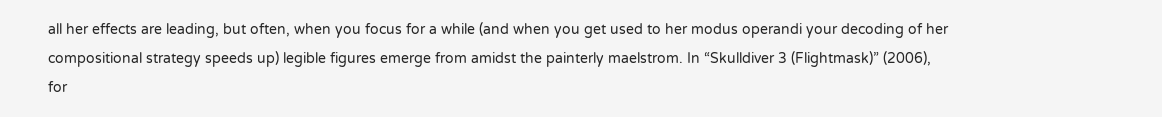all her effects are leading, but often, when you focus for a while (and when you get used to her modus operandi your decoding of her compositional strategy speeds up) legible figures emerge from amidst the painterly maelstrom. In “Skulldiver 3 (Flightmask)” (2006), for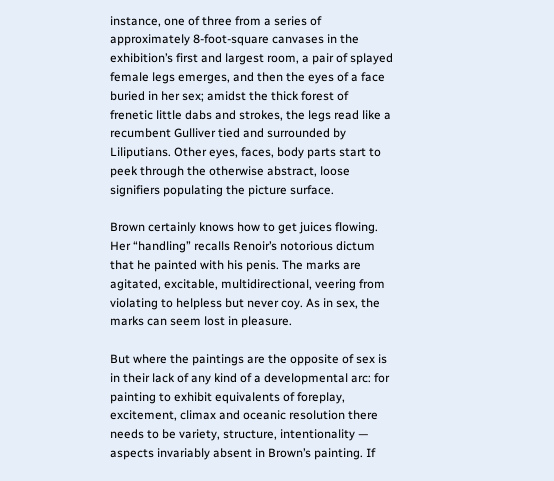instance, one of three from a series of approximately 8-foot-square canvases in the exhibition’s first and largest room, a pair of splayed female legs emerges, and then the eyes of a face buried in her sex; amidst the thick forest of frenetic little dabs and strokes, the legs read like a recumbent Gulliver tied and surrounded by Liliputians. Other eyes, faces, body parts start to peek through the otherwise abstract, loose signifiers populating the picture surface.

Brown certainly knows how to get juices flowing. Her “handling” recalls Renoir’s notorious dictum that he painted with his penis. The marks are agitated, excitable, multidirectional, veering from violating to helpless but never coy. As in sex, the marks can seem lost in pleasure.

But where the paintings are the opposite of sex is in their lack of any kind of a developmental arc: for painting to exhibit equivalents of foreplay, excitement, climax and oceanic resolution there needs to be variety, structure, intentionality — aspects invariably absent in Brown’s painting. If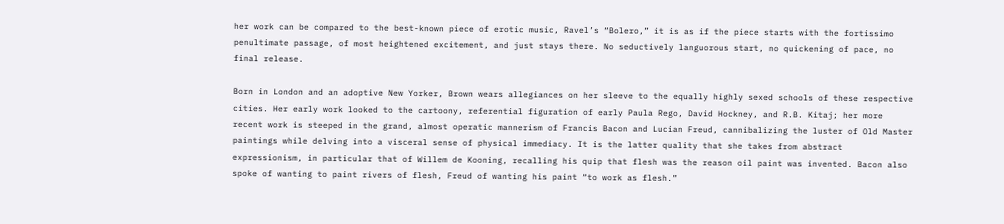her work can be compared to the best-known piece of erotic music, Ravel’s “Bolero,” it is as if the piece starts with the fortissimo penultimate passage, of most heightened excitement, and just stays there. No seductively languorous start, no quickening of pace, no final release.

Born in London and an adoptive New Yorker, Brown wears allegiances on her sleeve to the equally highly sexed schools of these respective cities. Her early work looked to the cartoony, referential figuration of early Paula Rego, David Hockney, and R.B. Kitaj; her more recent work is steeped in the grand, almost operatic mannerism of Francis Bacon and Lucian Freud, cannibalizing the luster of Old Master paintings while delving into a visceral sense of physical immediacy. It is the latter quality that she takes from abstract expressionism, in particular that of Willem de Kooning, recalling his quip that flesh was the reason oil paint was invented. Bacon also spoke of wanting to paint rivers of flesh, Freud of wanting his paint “to work as flesh.”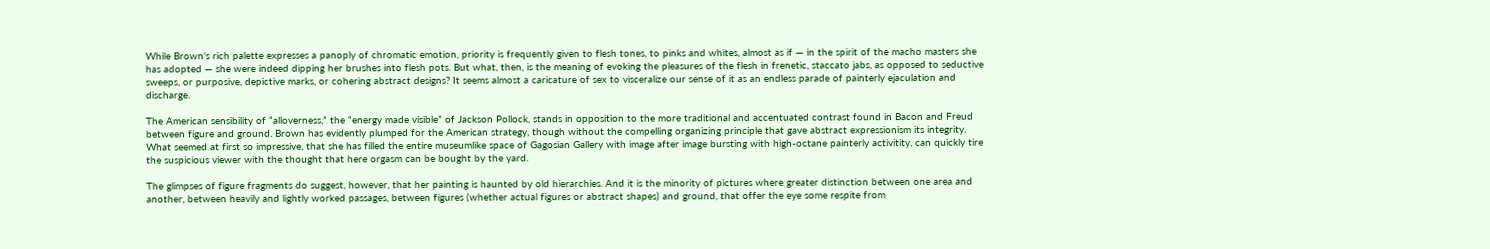While Brown’s rich palette expresses a panoply of chromatic emotion, priority is frequently given to flesh tones, to pinks and whites, almost as if — in the spirit of the macho masters she has adopted — she were indeed dipping her brushes into flesh pots. But what, then, is the meaning of evoking the pleasures of the flesh in frenetic, staccato jabs, as opposed to seductive sweeps, or purposive, depictive marks, or cohering abstract designs? It seems almost a caricature of sex to visceralize our sense of it as an endless parade of painterly ejaculation and discharge.

The American sensibility of “alloverness,” the “energy made visible” of Jackson Pollock, stands in opposition to the more traditional and accentuated contrast found in Bacon and Freud between figure and ground. Brown has evidently plumped for the American strategy, though without the compelling organizing principle that gave abstract expressionism its integrity. What seemed at first so impressive, that she has filled the entire museumlike space of Gagosian Gallery with image after image bursting with high-octane painterly activitity, can quickly tire the suspicious viewer with the thought that here orgasm can be bought by the yard.

The glimpses of figure fragments do suggest, however, that her painting is haunted by old hierarchies. And it is the minority of pictures where greater distinction between one area and another, between heavily and lightly worked passages, between figures (whether actual figures or abstract shapes) and ground, that offer the eye some respite from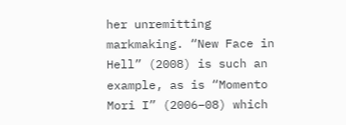her unremitting markmaking. “New Face in Hell” (2008) is such an example, as is “Momento Mori I” (2006–08) which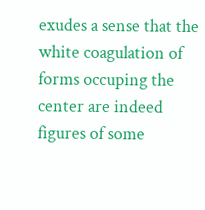exudes a sense that the white coagulation of forms occuping the center are indeed figures of some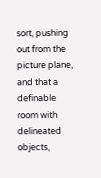sort, pushing out from the picture plane, and that a definable room with delineated objects,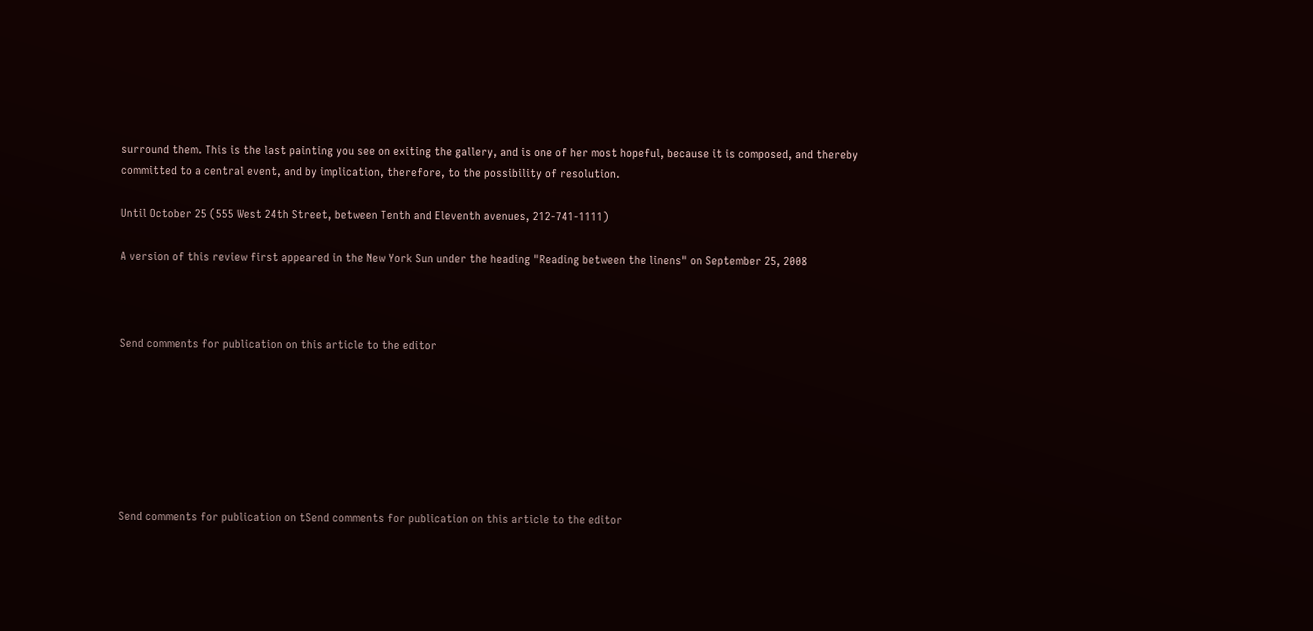surround them. This is the last painting you see on exiting the gallery, and is one of her most hopeful, because it is composed, and thereby committed to a central event, and by implication, therefore, to the possibility of resolution.

Until October 25 (555 West 24th Street, between Tenth and Eleventh avenues, 212-741-1111)

A version of this review first appeared in the New York Sun under the heading "Reading between the linens" on September 25, 2008



Send comments for publication on this article to the editor







Send comments for publication on tSend comments for publication on this article to the editor